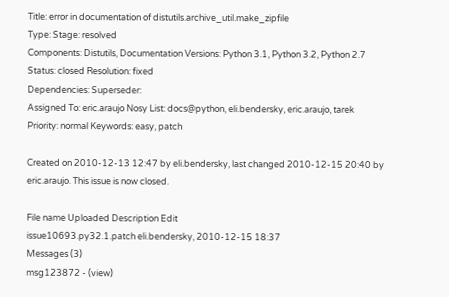Title: error in documentation of distutils.archive_util.make_zipfile
Type: Stage: resolved
Components: Distutils, Documentation Versions: Python 3.1, Python 3.2, Python 2.7
Status: closed Resolution: fixed
Dependencies: Superseder:
Assigned To: eric.araujo Nosy List: docs@python, eli.bendersky, eric.araujo, tarek
Priority: normal Keywords: easy, patch

Created on 2010-12-13 12:47 by eli.bendersky, last changed 2010-12-15 20:40 by eric.araujo. This issue is now closed.

File name Uploaded Description Edit
issue10693.py32.1.patch eli.bendersky, 2010-12-15 18:37
Messages (3)
msg123872 - (view)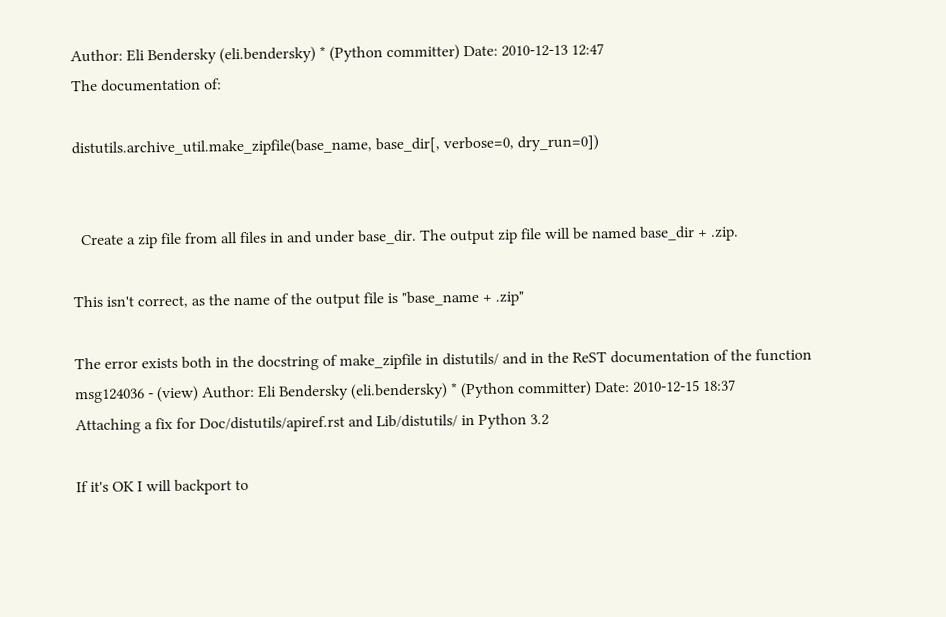Author: Eli Bendersky (eli.bendersky) * (Python committer) Date: 2010-12-13 12:47
The documentation of:

distutils.archive_util.make_zipfile(base_name, base_dir[, verbose=0, dry_run=0])


  Create a zip file from all files in and under base_dir. The output zip file will be named base_dir + .zip.

This isn't correct, as the name of the output file is "base_name + .zip"

The error exists both in the docstring of make_zipfile in distutils/ and in the ReST documentation of the function
msg124036 - (view) Author: Eli Bendersky (eli.bendersky) * (Python committer) Date: 2010-12-15 18:37
Attaching a fix for Doc/distutils/apiref.rst and Lib/distutils/ in Python 3.2

If it's OK I will backport to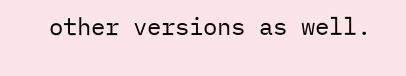other versions as well.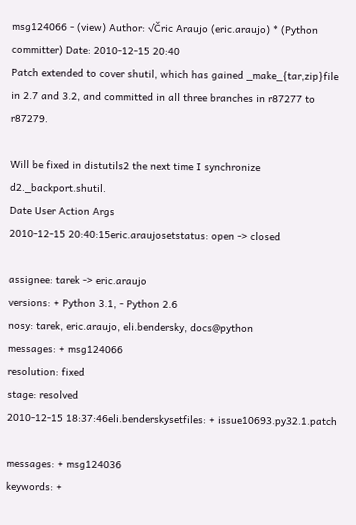msg124066 - (view) Author: √Čric Araujo (eric.araujo) * (Python committer) Date: 2010-12-15 20:40
Patch extended to cover shutil, which has gained _make_{tar,zip}file in 2.7 and 3.2, and committed in all three branches in r87277 to r87279.

Will be fixed in distutils2 the next time I synchronize d2._backport.shutil.
Date User Action Args
2010-12-15 20:40:15eric.araujosetstatus: open -> closed

assignee: tarek -> eric.araujo
versions: + Python 3.1, - Python 2.6
nosy: tarek, eric.araujo, eli.bendersky, docs@python
messages: + msg124066
resolution: fixed
stage: resolved
2010-12-15 18:37:46eli.benderskysetfiles: + issue10693.py32.1.patch

messages: + msg124036
keywords: +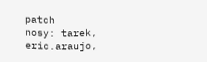patch
nosy: tarek, eric.araujo,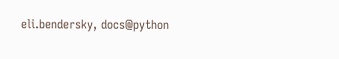eli.bendersky, docs@python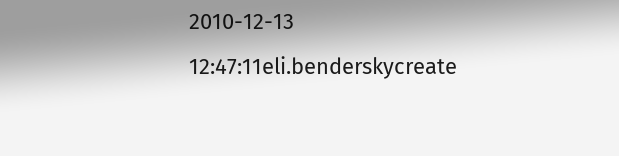2010-12-13 12:47:11eli.benderskycreate